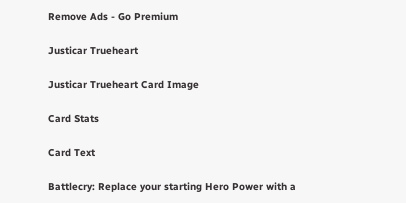Remove Ads - Go Premium

Justicar Trueheart

Justicar Trueheart Card Image

Card Stats

Card Text

Battlecry: Replace your starting Hero Power with a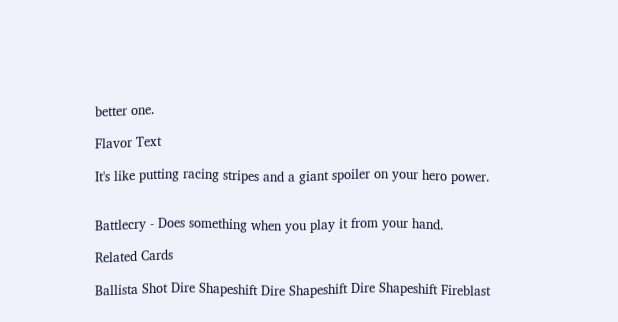better one.

Flavor Text

It's like putting racing stripes and a giant spoiler on your hero power.


Battlecry - Does something when you play it from your hand.

Related Cards

Ballista Shot Dire Shapeshift Dire Shapeshift Dire Shapeshift Fireblast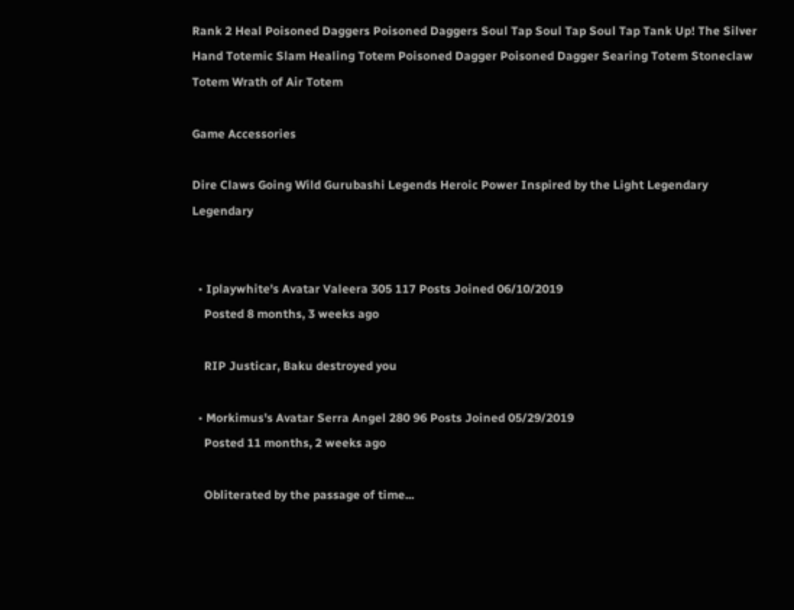Rank 2 Heal Poisoned Daggers Poisoned Daggers Soul Tap Soul Tap Soul Tap Tank Up! The Silver Hand Totemic Slam Healing Totem Poisoned Dagger Poisoned Dagger Searing Totem Stoneclaw Totem Wrath of Air Totem

Game Accessories

Dire Claws Going Wild Gurubashi Legends Heroic Power Inspired by the Light Legendary Legendary


  • Iplaywhite's Avatar Valeera 305 117 Posts Joined 06/10/2019
    Posted 8 months, 3 weeks ago

    RIP Justicar, Baku destroyed you

  • Morkimus's Avatar Serra Angel 280 96 Posts Joined 05/29/2019
    Posted 11 months, 2 weeks ago

    Obliterated by the passage of time...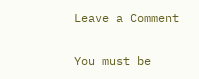Leave a Comment

You must be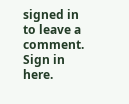signed in to leave a comment. Sign in here.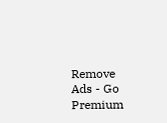Remove Ads - Go Premium